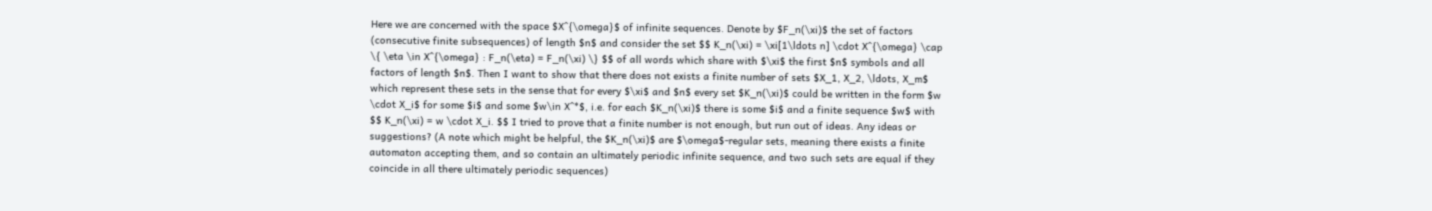Here we are concerned with the space $X^{\omega}$ of infinite sequences. Denote by $F_n(\xi)$ the set of factors (consecutive finite subsequences) of length $n$ and consider the set $$ K_n(\xi) = \xi[1\ldots n] \cdot X^{\omega} \cap \{ \eta \in X^{\omega} : F_n(\eta) = F_n(\xi) \} $$ of all words which share with $\xi$ the first $n$ symbols and all factors of length $n$. Then I want to show that there does not exists a finite number of sets $X_1, X_2, \ldots, X_m$ which represent these sets in the sense that for every $\xi$ and $n$ every set $K_n(\xi)$ could be written in the form $w \cdot X_i$ for some $i$ and some $w\in X^*$, i.e. for each $K_n(\xi)$ there is some $i$ and a finite sequence $w$ with $$ K_n(\xi) = w \cdot X_i. $$ I tried to prove that a finite number is not enough, but run out of ideas. Any ideas or suggestions? (A note which might be helpful, the $K_n(\xi)$ are $\omega$-regular sets, meaning there exists a finite automaton accepting them, and so contain an ultimately periodic infinite sequence, and two such sets are equal if they coincide in all there ultimately periodic sequences)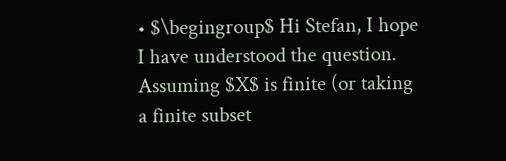• $\begingroup$ Hi Stefan, I hope I have understood the question. Assuming $X$ is finite (or taking a finite subset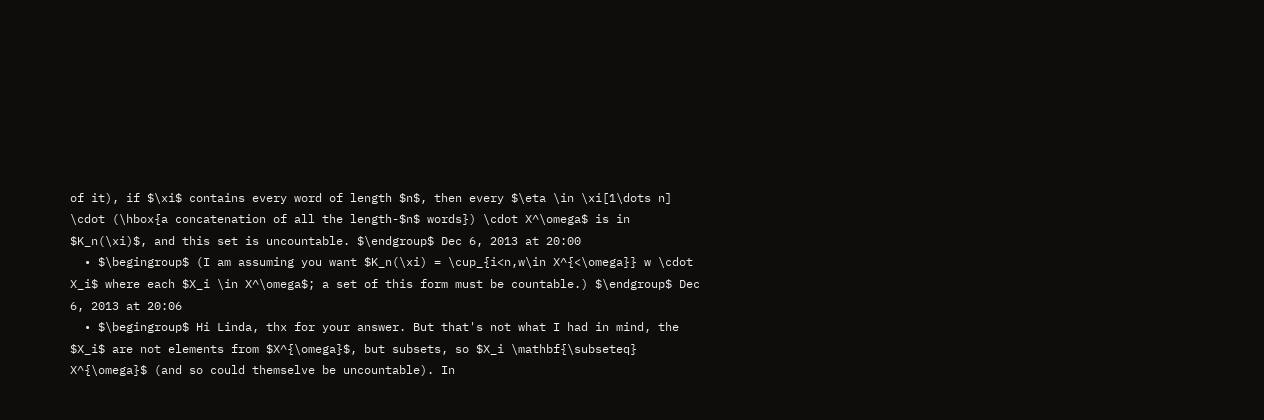of it), if $\xi$ contains every word of length $n$, then every $\eta \in \xi[1\dots n] \cdot (\hbox{a concatenation of all the length-$n$ words}) \cdot X^\omega$ is in $K_n(\xi)$, and this set is uncountable. $\endgroup$ Dec 6, 2013 at 20:00
  • $\begingroup$ (I am assuming you want $K_n(\xi) = \cup_{i<n,w\in X^{<\omega}} w \cdot X_i$ where each $X_i \in X^\omega$; a set of this form must be countable.) $\endgroup$ Dec 6, 2013 at 20:06
  • $\begingroup$ Hi Linda, thx for your answer. But that's not what I had in mind, the $X_i$ are not elements from $X^{\omega}$, but subsets, so $X_i \mathbf{\subseteq} X^{\omega}$ (and so could themselve be uncountable). In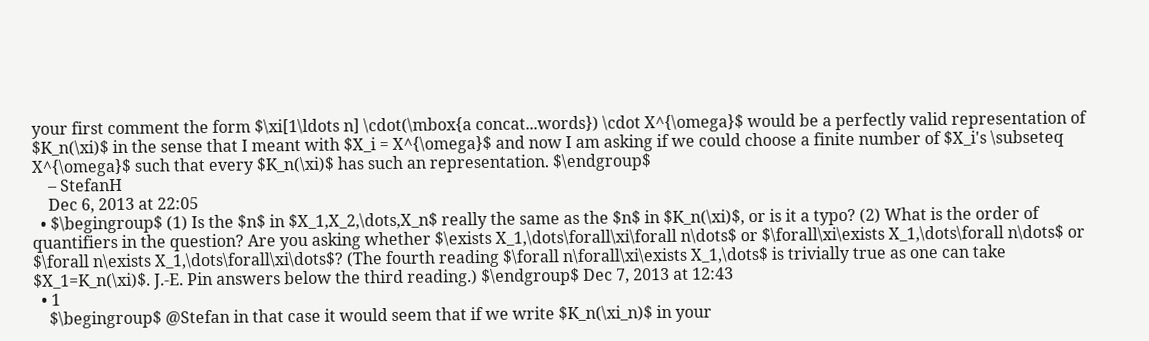your first comment the form $\xi[1\ldots n] \cdot(\mbox{a concat...words}) \cdot X^{\omega}$ would be a perfectly valid representation of $K_n(\xi)$ in the sense that I meant with $X_i = X^{\omega}$ and now I am asking if we could choose a finite number of $X_i's \subseteq X^{\omega}$ such that every $K_n(\xi)$ has such an representation. $\endgroup$
    – StefanH
    Dec 6, 2013 at 22:05
  • $\begingroup$ (1) Is the $n$ in $X_1,X_2,\dots,X_n$ really the same as the $n$ in $K_n(\xi)$, or is it a typo? (2) What is the order of quantifiers in the question? Are you asking whether $\exists X_1,\dots\forall\xi\forall n\dots$ or $\forall\xi\exists X_1,\dots\forall n\dots$ or $\forall n\exists X_1,\dots\forall\xi\dots$? (The fourth reading $\forall n\forall\xi\exists X_1,\dots$ is trivially true as one can take $X_1=K_n(\xi)$. J.-E. Pin answers below the third reading.) $\endgroup$ Dec 7, 2013 at 12:43
  • 1
    $\begingroup$ @Stefan in that case it would seem that if we write $K_n(\xi_n)$ in your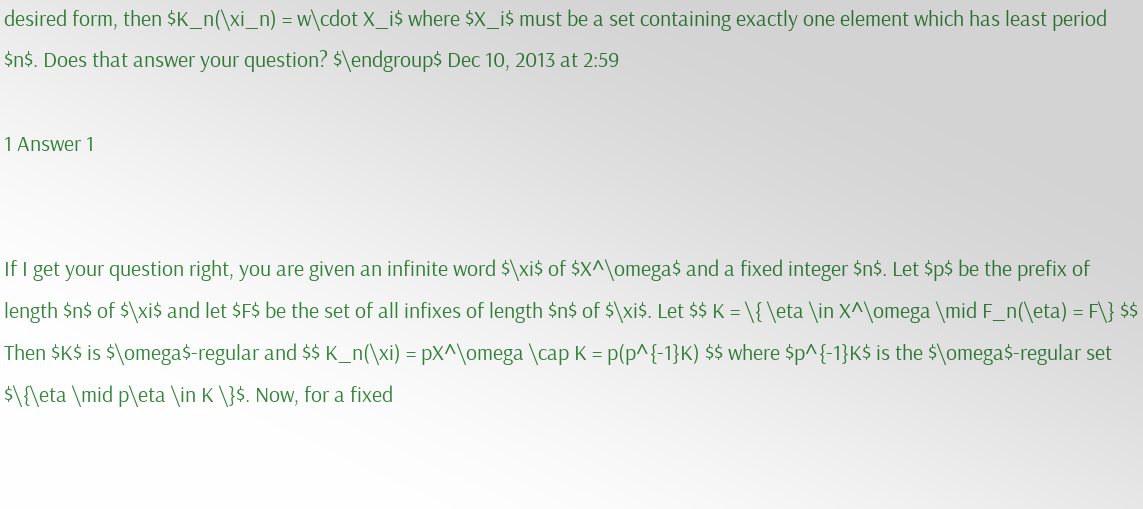desired form, then $K_n(\xi_n) = w\cdot X_i$ where $X_i$ must be a set containing exactly one element which has least period $n$. Does that answer your question? $\endgroup$ Dec 10, 2013 at 2:59

1 Answer 1


If I get your question right, you are given an infinite word $\xi$ of $X^\omega$ and a fixed integer $n$. Let $p$ be the prefix of length $n$ of $\xi$ and let $F$ be the set of all infixes of length $n$ of $\xi$. Let $$ K = \{ \eta \in X^\omega \mid F_n(\eta) = F\} $$ Then $K$ is $\omega$-regular and $$ K_n(\xi) = pX^\omega \cap K = p(p^{-1}K) $$ where $p^{-1}K$ is the $\omega$-regular set $\{\eta \mid p\eta \in K \}$. Now, for a fixed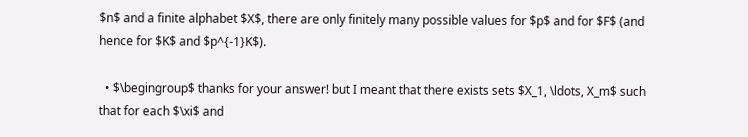$n$ and a finite alphabet $X$, there are only finitely many possible values for $p$ and for $F$ (and hence for $K$ and $p^{-1}K$).

  • $\begingroup$ thanks for your answer! but I meant that there exists sets $X_1, \ldots, X_m$ such that for each $\xi$ and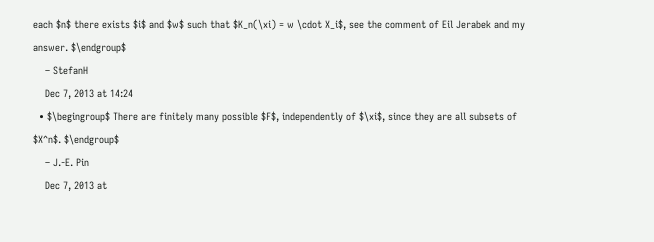each $n$ there exists $i$ and $w$ such that $K_n(\xi) = w \cdot X_i$, see the comment of Eil Jerabek and my answer. $\endgroup$
    – StefanH
    Dec 7, 2013 at 14:24
  • $\begingroup$ There are finitely many possible $F$, independently of $\xi$, since they are all subsets of $X^n$. $\endgroup$
    – J.-E. Pin
    Dec 7, 2013 at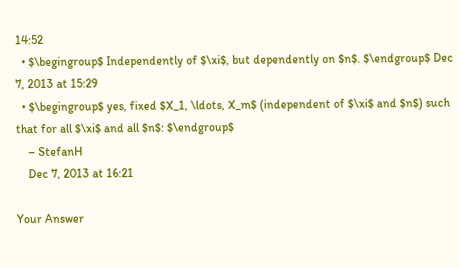14:52
  • $\begingroup$ Independently of $\xi$, but dependently on $n$. $\endgroup$ Dec 7, 2013 at 15:29
  • $\begingroup$ yes, fixed $X_1, \ldots, X_m$ (independent of $\xi$ and $n$) such that for all $\xi$ and all $n$: $\endgroup$
    – StefanH
    Dec 7, 2013 at 16:21

Your Answer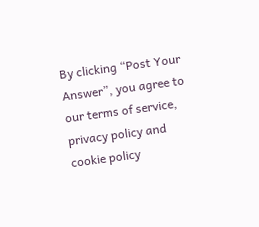By clicking “Post Your Answer”, you agree to our terms of service, privacy policy and cookie policy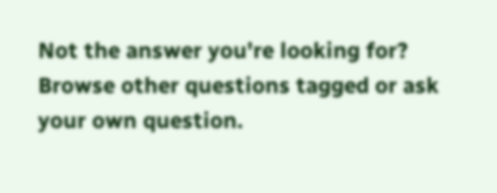Not the answer you're looking for? Browse other questions tagged or ask your own question.